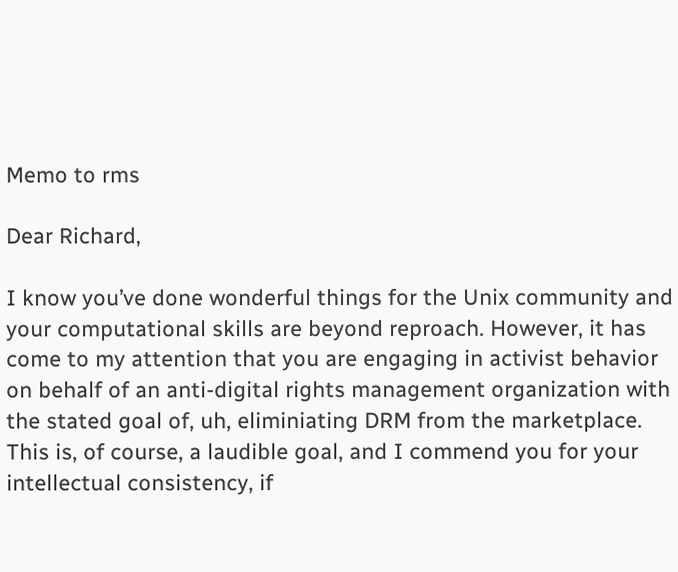Memo to rms

Dear Richard,

I know you’ve done wonderful things for the Unix community and your computational skills are beyond reproach. However, it has come to my attention that you are engaging in activist behavior on behalf of an anti-digital rights management organization with the stated goal of, uh, eliminiating DRM from the marketplace. This is, of course, a laudible goal, and I commend you for your intellectual consistency, if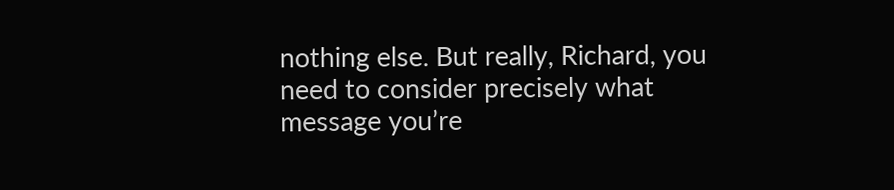nothing else. But really, Richard, you need to consider precisely what message you’re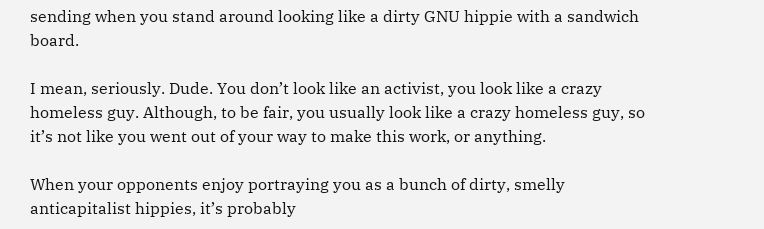sending when you stand around looking like a dirty GNU hippie with a sandwich board.

I mean, seriously. Dude. You don’t look like an activist, you look like a crazy homeless guy. Although, to be fair, you usually look like a crazy homeless guy, so it’s not like you went out of your way to make this work, or anything.

When your opponents enjoy portraying you as a bunch of dirty, smelly anticapitalist hippies, it’s probably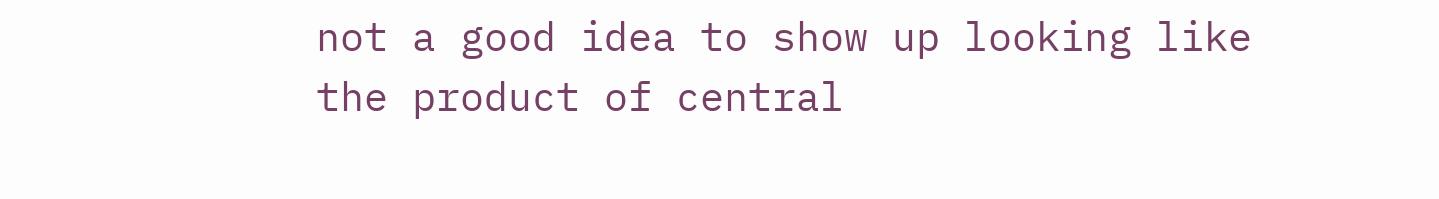not a good idea to show up looking like the product of central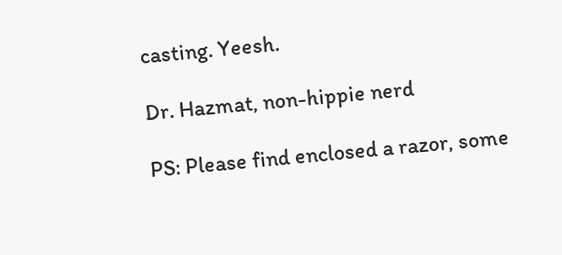casting. Yeesh.

Dr. Hazmat, non-hippie nerd

PS: Please find enclosed a razor, some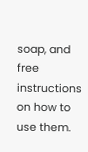soap, and free instructions on how to use them.